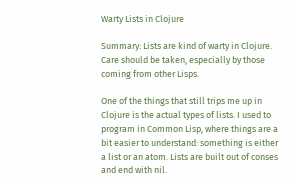Warty Lists in Clojure

Summary: Lists are kind of warty in Clojure. Care should be taken, especially by those coming from other Lisps.

One of the things that still trips me up in Clojure is the actual types of lists. I used to program in Common Lisp, where things are a bit easier to understand: something is either a list or an atom. Lists are built out of conses and end with nil.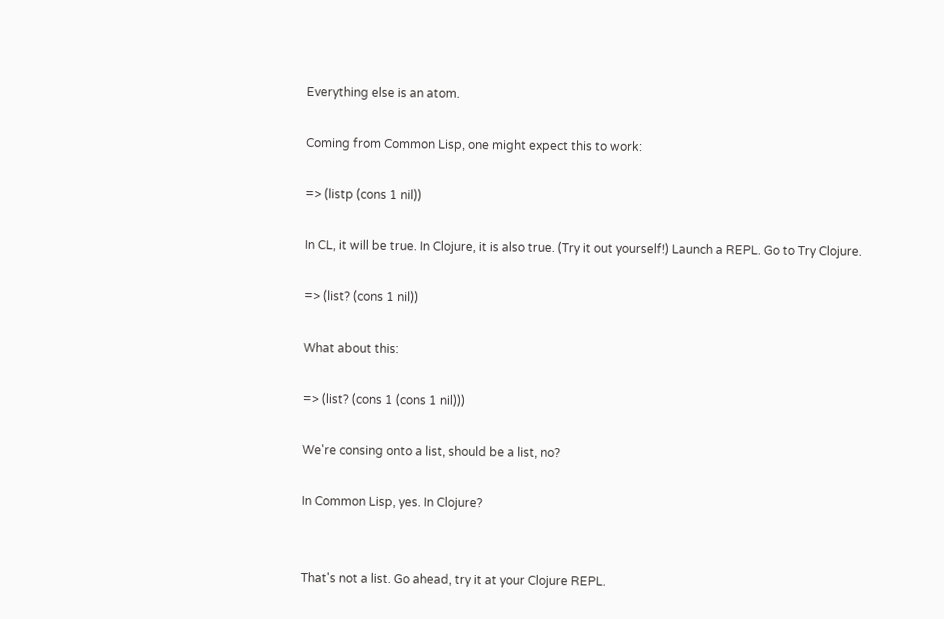Everything else is an atom.

Coming from Common Lisp, one might expect this to work:

=> (listp (cons 1 nil))

In CL, it will be true. In Clojure, it is also true. (Try it out yourself!) Launch a REPL. Go to Try Clojure.

=> (list? (cons 1 nil))

What about this:

=> (list? (cons 1 (cons 1 nil)))

We're consing onto a list, should be a list, no?

In Common Lisp, yes. In Clojure?


That's not a list. Go ahead, try it at your Clojure REPL.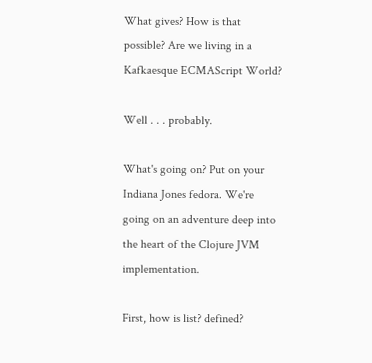What gives? How is that possible? Are we living in a Kafkaesque ECMAScript World?

Well . . . probably.

What's going on? Put on your Indiana Jones fedora. We're going on an adventure deep into the heart of the Clojure JVM implementation.

First, how is list? defined?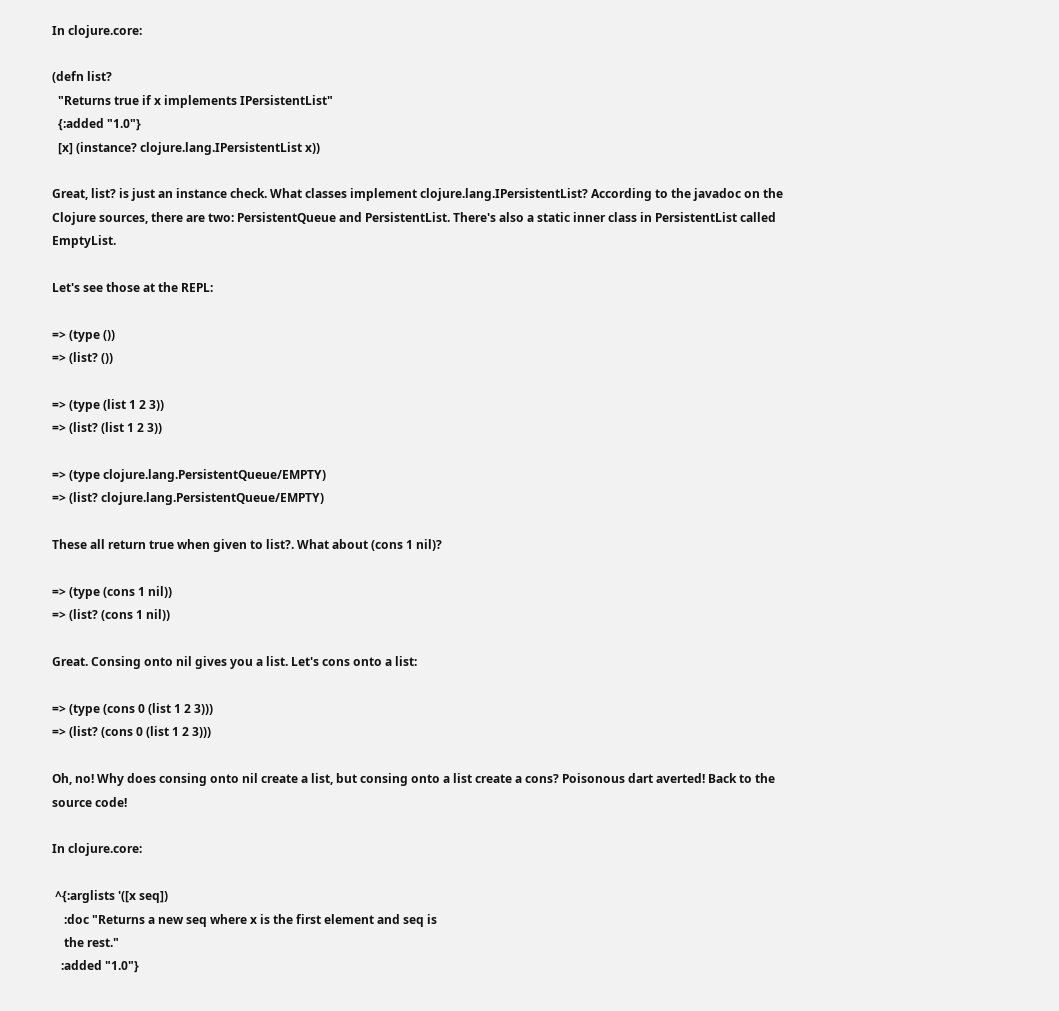In clojure.core:

(defn list?
  "Returns true if x implements IPersistentList"
  {:added "1.0"}
  [x] (instance? clojure.lang.IPersistentList x))

Great, list? is just an instance check. What classes implement clojure.lang.IPersistentList? According to the javadoc on the Clojure sources, there are two: PersistentQueue and PersistentList. There's also a static inner class in PersistentList called EmptyList.

Let's see those at the REPL:

=> (type ())
=> (list? ())

=> (type (list 1 2 3))
=> (list? (list 1 2 3))

=> (type clojure.lang.PersistentQueue/EMPTY)
=> (list? clojure.lang.PersistentQueue/EMPTY)

These all return true when given to list?. What about (cons 1 nil)?

=> (type (cons 1 nil))
=> (list? (cons 1 nil))

Great. Consing onto nil gives you a list. Let's cons onto a list:

=> (type (cons 0 (list 1 2 3)))
=> (list? (cons 0 (list 1 2 3)))

Oh, no! Why does consing onto nil create a list, but consing onto a list create a cons? Poisonous dart averted! Back to the source code!

In clojure.core:

 ^{:arglists '([x seq])
    :doc "Returns a new seq where x is the first element and seq is
    the rest."
   :added "1.0"}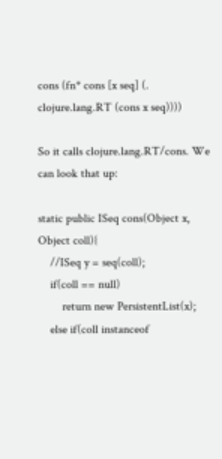cons (fn* cons [x seq] (. clojure.lang.RT (cons x seq))))

So it calls clojure.lang.RT/cons. We can look that up:

static public ISeq cons(Object x, Object coll){
    //ISeq y = seq(coll);
    if(coll == null)
        return new PersistentList(x);
    else if(coll instanceof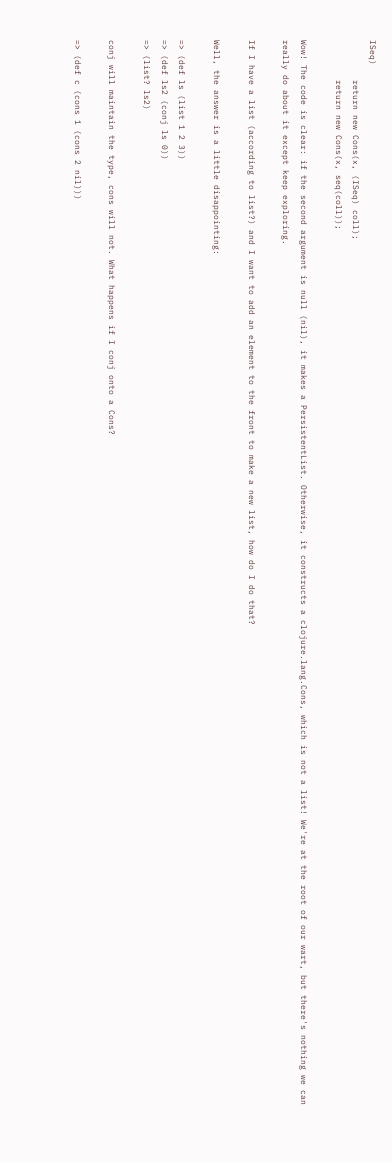ISeq)
        return new Cons(x, (ISeq) coll);
        return new Cons(x, seq(coll));

Wow! The code is clear: if the second argument is null (nil), it makes a PersistentList. Otherwise, it constructs a clojure.lang.Cons, which is not a list! We're at the root of our wart, but there's nothing we can really do about it except keep exploring.

If I have a list (according to list?) and I want to add an element to the front to make a new list, how do I do that?

Well, the answer is a little disappointing:

=> (def ls (list 1 2 3))
=> (def ls2 (conj ls 0))
=> (list? ls2)

conj will maintain the type, cons will not. What happens if I conj onto a Cons?

=> (def c (cons 1 (cons 2 nil)))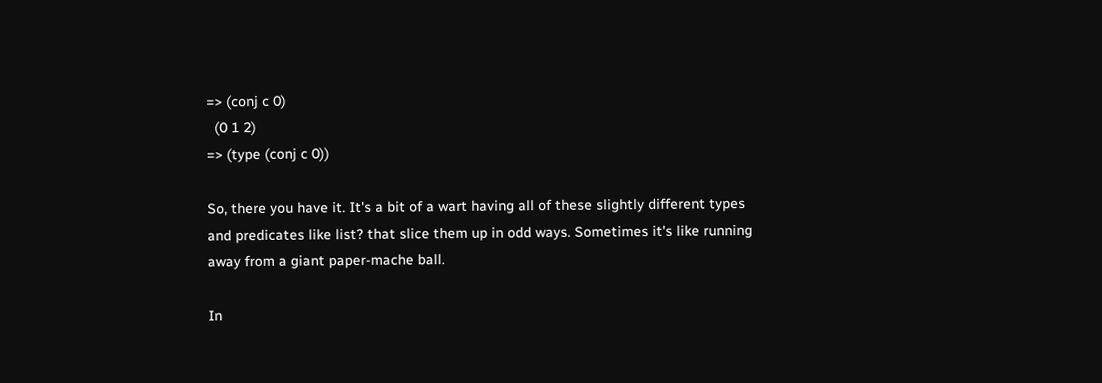=> (conj c 0)
  (0 1 2)
=> (type (conj c 0))

So, there you have it. It's a bit of a wart having all of these slightly different types and predicates like list? that slice them up in odd ways. Sometimes it's like running away from a giant paper-mache ball.

In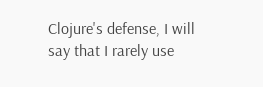Clojure's defense, I will say that I rarely use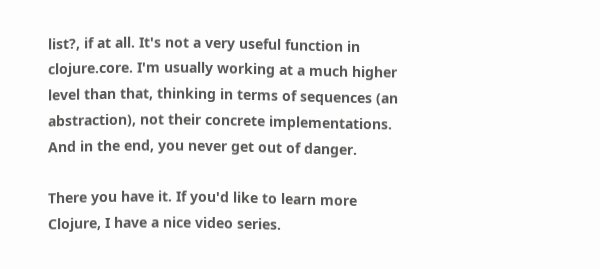list?, if at all. It's not a very useful function in clojure.core. I'm usually working at a much higher level than that, thinking in terms of sequences (an abstraction), not their concrete implementations. And in the end, you never get out of danger.

There you have it. If you'd like to learn more Clojure, I have a nice video series.